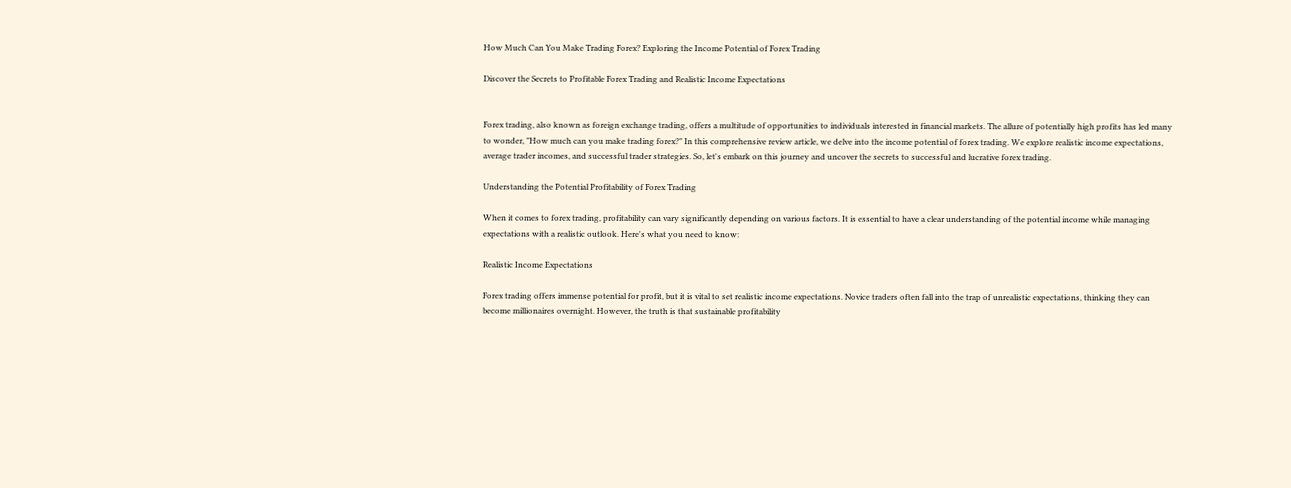How Much Can You Make Trading Forex? Exploring the Income Potential of Forex Trading

Discover the Secrets to Profitable Forex Trading and Realistic Income Expectations


Forex trading, also known as foreign exchange trading, offers a multitude of opportunities to individuals interested in financial markets. The allure of potentially high profits has led many to wonder, "How much can you make trading forex?" In this comprehensive review article, we delve into the income potential of forex trading. We explore realistic income expectations, average trader incomes, and successful trader strategies. So, let's embark on this journey and uncover the secrets to successful and lucrative forex trading.

Understanding the Potential Profitability of Forex Trading

When it comes to forex trading, profitability can vary significantly depending on various factors. It is essential to have a clear understanding of the potential income while managing expectations with a realistic outlook. Here's what you need to know:

Realistic Income Expectations

Forex trading offers immense potential for profit, but it is vital to set realistic income expectations. Novice traders often fall into the trap of unrealistic expectations, thinking they can become millionaires overnight. However, the truth is that sustainable profitability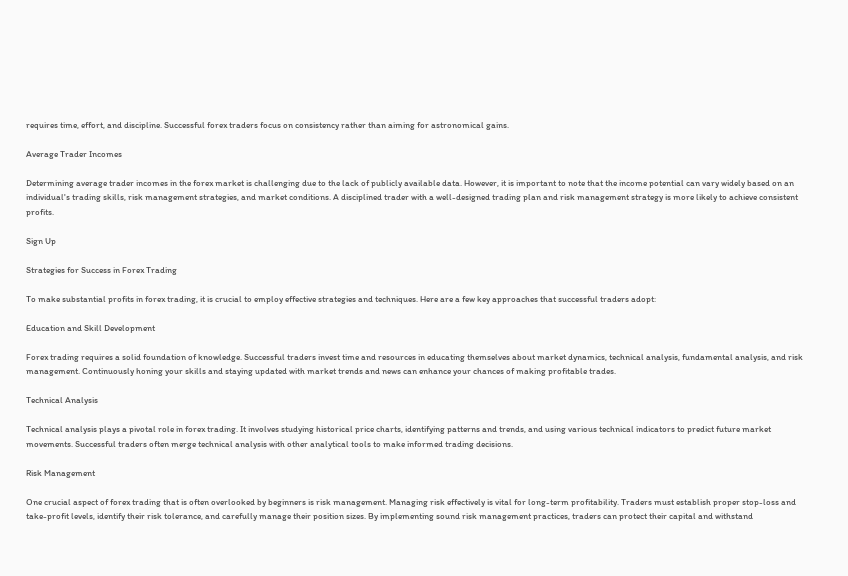requires time, effort, and discipline. Successful forex traders focus on consistency rather than aiming for astronomical gains.

Average Trader Incomes

Determining average trader incomes in the forex market is challenging due to the lack of publicly available data. However, it is important to note that the income potential can vary widely based on an individual's trading skills, risk management strategies, and market conditions. A disciplined trader with a well-designed trading plan and risk management strategy is more likely to achieve consistent profits.

Sign Up

Strategies for Success in Forex Trading

To make substantial profits in forex trading, it is crucial to employ effective strategies and techniques. Here are a few key approaches that successful traders adopt:

Education and Skill Development

Forex trading requires a solid foundation of knowledge. Successful traders invest time and resources in educating themselves about market dynamics, technical analysis, fundamental analysis, and risk management. Continuously honing your skills and staying updated with market trends and news can enhance your chances of making profitable trades.

Technical Analysis

Technical analysis plays a pivotal role in forex trading. It involves studying historical price charts, identifying patterns and trends, and using various technical indicators to predict future market movements. Successful traders often merge technical analysis with other analytical tools to make informed trading decisions.

Risk Management

One crucial aspect of forex trading that is often overlooked by beginners is risk management. Managing risk effectively is vital for long-term profitability. Traders must establish proper stop-loss and take-profit levels, identify their risk tolerance, and carefully manage their position sizes. By implementing sound risk management practices, traders can protect their capital and withstand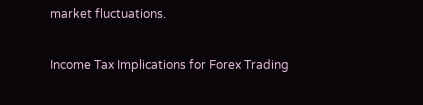market fluctuations.

Income Tax Implications for Forex Trading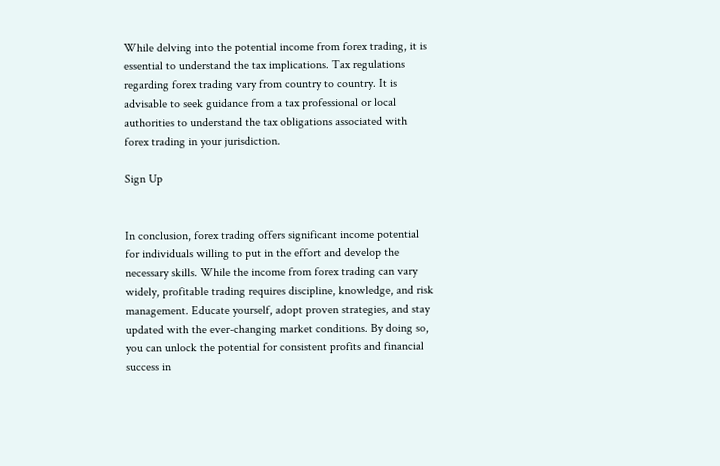While delving into the potential income from forex trading, it is essential to understand the tax implications. Tax regulations regarding forex trading vary from country to country. It is advisable to seek guidance from a tax professional or local authorities to understand the tax obligations associated with forex trading in your jurisdiction.

Sign Up


In conclusion, forex trading offers significant income potential for individuals willing to put in the effort and develop the necessary skills. While the income from forex trading can vary widely, profitable trading requires discipline, knowledge, and risk management. Educate yourself, adopt proven strategies, and stay updated with the ever-changing market conditions. By doing so, you can unlock the potential for consistent profits and financial success in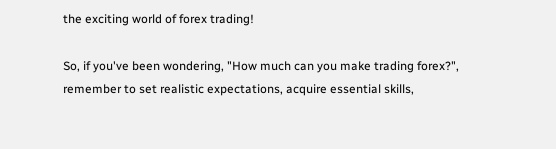the exciting world of forex trading!

So, if you've been wondering, "How much can you make trading forex?", remember to set realistic expectations, acquire essential skills,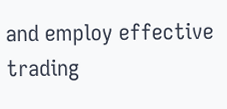and employ effective trading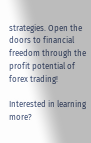strategies. Open the doors to financial freedom through the profit potential of forex trading!

Interested in learning more?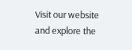Visit our website and explore the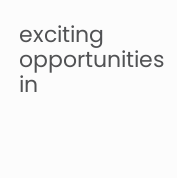exciting opportunities in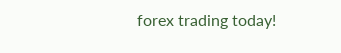forex trading today!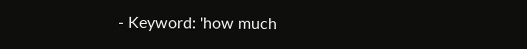- Keyword: 'how much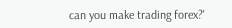can you make trading forex?'